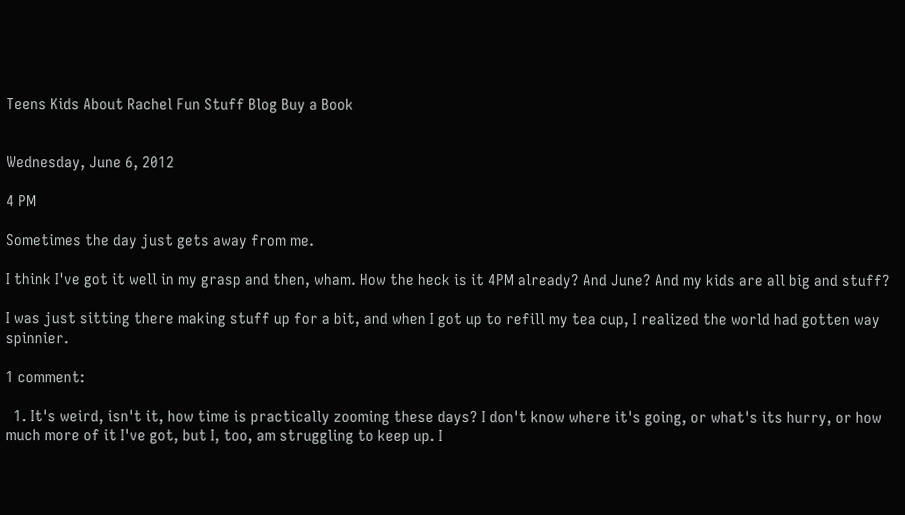Teens Kids About Rachel Fun Stuff Blog Buy a Book


Wednesday, June 6, 2012

4 PM

Sometimes the day just gets away from me.

I think I've got it well in my grasp and then, wham. How the heck is it 4PM already? And June? And my kids are all big and stuff?

I was just sitting there making stuff up for a bit, and when I got up to refill my tea cup, I realized the world had gotten way spinnier.

1 comment:

  1. It's weird, isn't it, how time is practically zooming these days? I don't know where it's going, or what's its hurry, or how much more of it I've got, but I, too, am struggling to keep up. I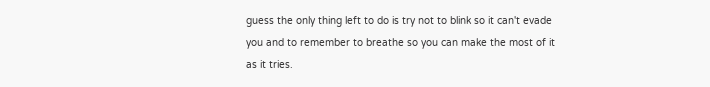guess the only thing left to do is try not to blink so it can't evade you and to remember to breathe so you can make the most of it as it tries.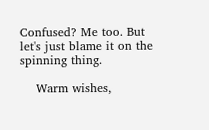Confused? Me too. But let's just blame it on the spinning thing.

    Warm wishes,